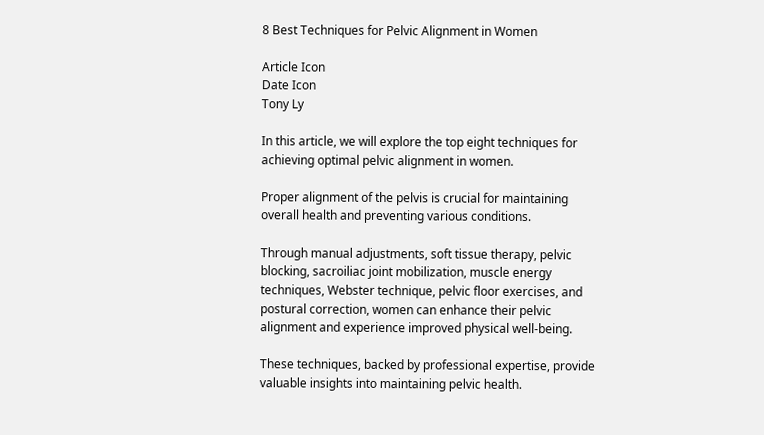8 Best Techniques for Pelvic Alignment in Women

Article Icon
Date Icon
Tony Ly

In this article, we will explore the top eight techniques for achieving optimal pelvic alignment in women.

Proper alignment of the pelvis is crucial for maintaining overall health and preventing various conditions.

Through manual adjustments, soft tissue therapy, pelvic blocking, sacroiliac joint mobilization, muscle energy techniques, Webster technique, pelvic floor exercises, and postural correction, women can enhance their pelvic alignment and experience improved physical well-being.

These techniques, backed by professional expertise, provide valuable insights into maintaining pelvic health.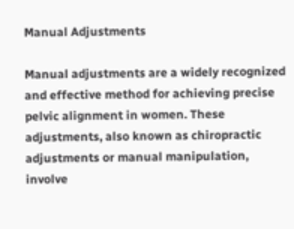Manual Adjustments

Manual adjustments are a widely recognized and effective method for achieving precise pelvic alignment in women. These adjustments, also known as chiropractic adjustments or manual manipulation, involve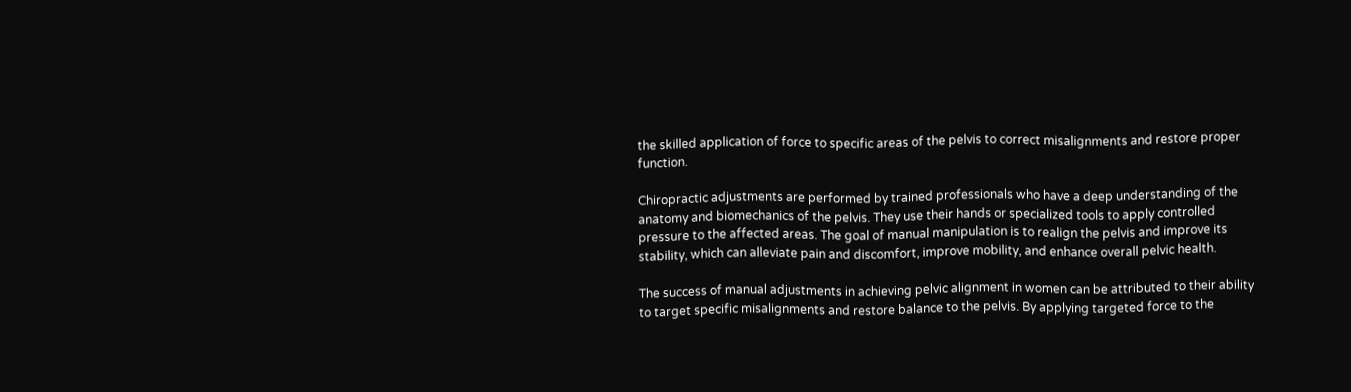the skilled application of force to specific areas of the pelvis to correct misalignments and restore proper function.

Chiropractic adjustments are performed by trained professionals who have a deep understanding of the anatomy and biomechanics of the pelvis. They use their hands or specialized tools to apply controlled pressure to the affected areas. The goal of manual manipulation is to realign the pelvis and improve its stability, which can alleviate pain and discomfort, improve mobility, and enhance overall pelvic health.

The success of manual adjustments in achieving pelvic alignment in women can be attributed to their ability to target specific misalignments and restore balance to the pelvis. By applying targeted force to the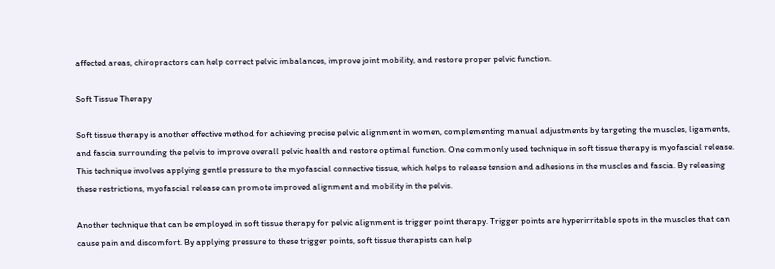affected areas, chiropractors can help correct pelvic imbalances, improve joint mobility, and restore proper pelvic function.

Soft Tissue Therapy

Soft tissue therapy is another effective method for achieving precise pelvic alignment in women, complementing manual adjustments by targeting the muscles, ligaments, and fascia surrounding the pelvis to improve overall pelvic health and restore optimal function. One commonly used technique in soft tissue therapy is myofascial release. This technique involves applying gentle pressure to the myofascial connective tissue, which helps to release tension and adhesions in the muscles and fascia. By releasing these restrictions, myofascial release can promote improved alignment and mobility in the pelvis.

Another technique that can be employed in soft tissue therapy for pelvic alignment is trigger point therapy. Trigger points are hyperirritable spots in the muscles that can cause pain and discomfort. By applying pressure to these trigger points, soft tissue therapists can help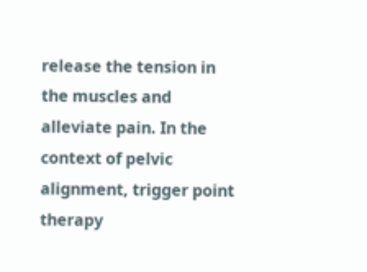release the tension in the muscles and alleviate pain. In the context of pelvic alignment, trigger point therapy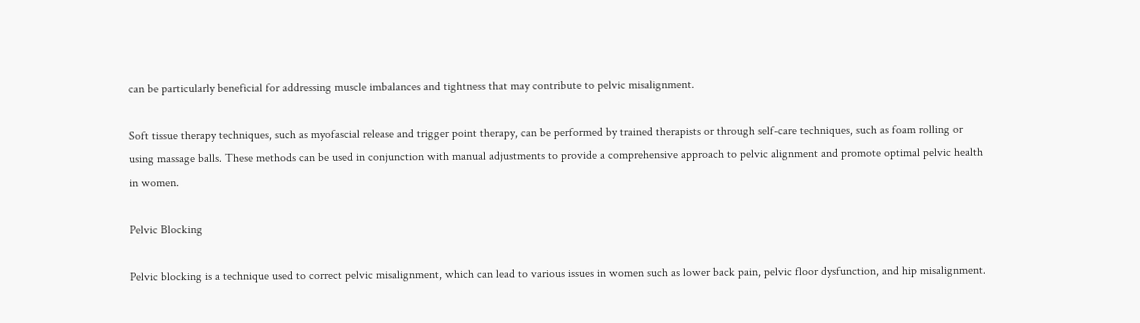can be particularly beneficial for addressing muscle imbalances and tightness that may contribute to pelvic misalignment.

Soft tissue therapy techniques, such as myofascial release and trigger point therapy, can be performed by trained therapists or through self-care techniques, such as foam rolling or using massage balls. These methods can be used in conjunction with manual adjustments to provide a comprehensive approach to pelvic alignment and promote optimal pelvic health in women.

Pelvic Blocking

Pelvic blocking is a technique used to correct pelvic misalignment, which can lead to various issues in women such as lower back pain, pelvic floor dysfunction, and hip misalignment.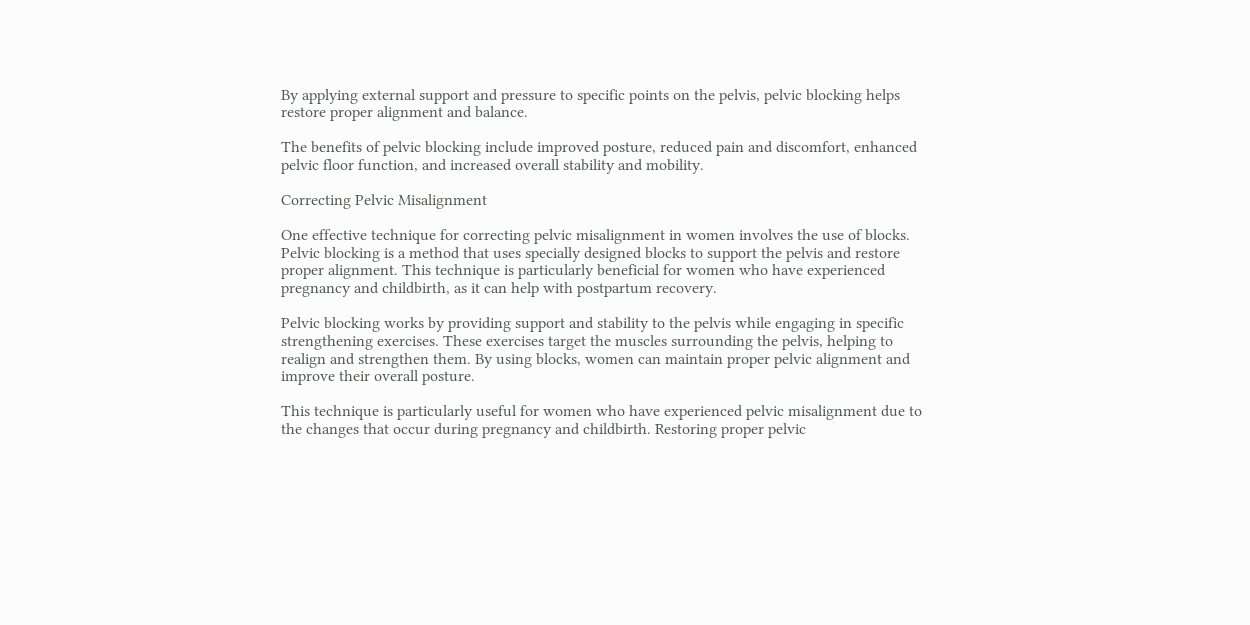By applying external support and pressure to specific points on the pelvis, pelvic blocking helps restore proper alignment and balance.

The benefits of pelvic blocking include improved posture, reduced pain and discomfort, enhanced pelvic floor function, and increased overall stability and mobility.

Correcting Pelvic Misalignment

One effective technique for correcting pelvic misalignment in women involves the use of blocks. Pelvic blocking is a method that uses specially designed blocks to support the pelvis and restore proper alignment. This technique is particularly beneficial for women who have experienced pregnancy and childbirth, as it can help with postpartum recovery.

Pelvic blocking works by providing support and stability to the pelvis while engaging in specific strengthening exercises. These exercises target the muscles surrounding the pelvis, helping to realign and strengthen them. By using blocks, women can maintain proper pelvic alignment and improve their overall posture.

This technique is particularly useful for women who have experienced pelvic misalignment due to the changes that occur during pregnancy and childbirth. Restoring proper pelvic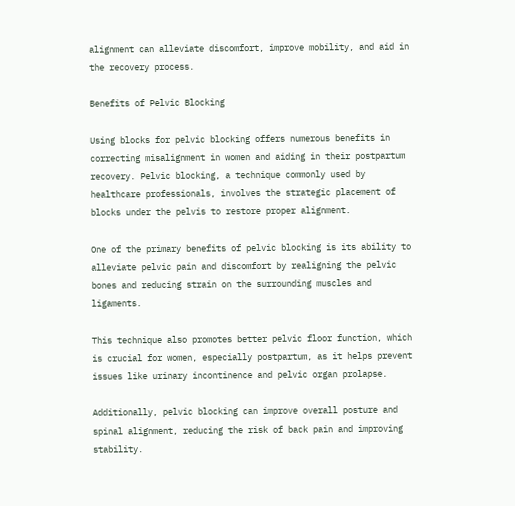alignment can alleviate discomfort, improve mobility, and aid in the recovery process.

Benefits of Pelvic Blocking

Using blocks for pelvic blocking offers numerous benefits in correcting misalignment in women and aiding in their postpartum recovery. Pelvic blocking, a technique commonly used by healthcare professionals, involves the strategic placement of blocks under the pelvis to restore proper alignment.

One of the primary benefits of pelvic blocking is its ability to alleviate pelvic pain and discomfort by realigning the pelvic bones and reducing strain on the surrounding muscles and ligaments.

This technique also promotes better pelvic floor function, which is crucial for women, especially postpartum, as it helps prevent issues like urinary incontinence and pelvic organ prolapse.

Additionally, pelvic blocking can improve overall posture and spinal alignment, reducing the risk of back pain and improving stability.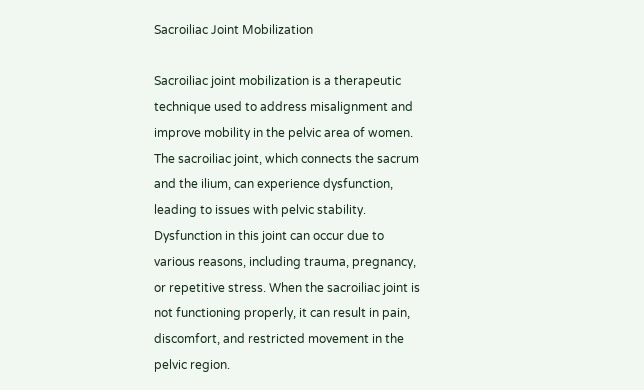Sacroiliac Joint Mobilization

Sacroiliac joint mobilization is a therapeutic technique used to address misalignment and improve mobility in the pelvic area of women. The sacroiliac joint, which connects the sacrum and the ilium, can experience dysfunction, leading to issues with pelvic stability. Dysfunction in this joint can occur due to various reasons, including trauma, pregnancy, or repetitive stress. When the sacroiliac joint is not functioning properly, it can result in pain, discomfort, and restricted movement in the pelvic region.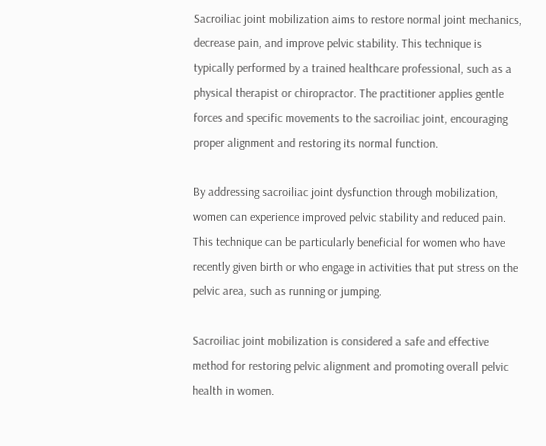Sacroiliac joint mobilization aims to restore normal joint mechanics, decrease pain, and improve pelvic stability. This technique is typically performed by a trained healthcare professional, such as a physical therapist or chiropractor. The practitioner applies gentle forces and specific movements to the sacroiliac joint, encouraging proper alignment and restoring its normal function.

By addressing sacroiliac joint dysfunction through mobilization, women can experience improved pelvic stability and reduced pain. This technique can be particularly beneficial for women who have recently given birth or who engage in activities that put stress on the pelvic area, such as running or jumping.

Sacroiliac joint mobilization is considered a safe and effective method for restoring pelvic alignment and promoting overall pelvic health in women.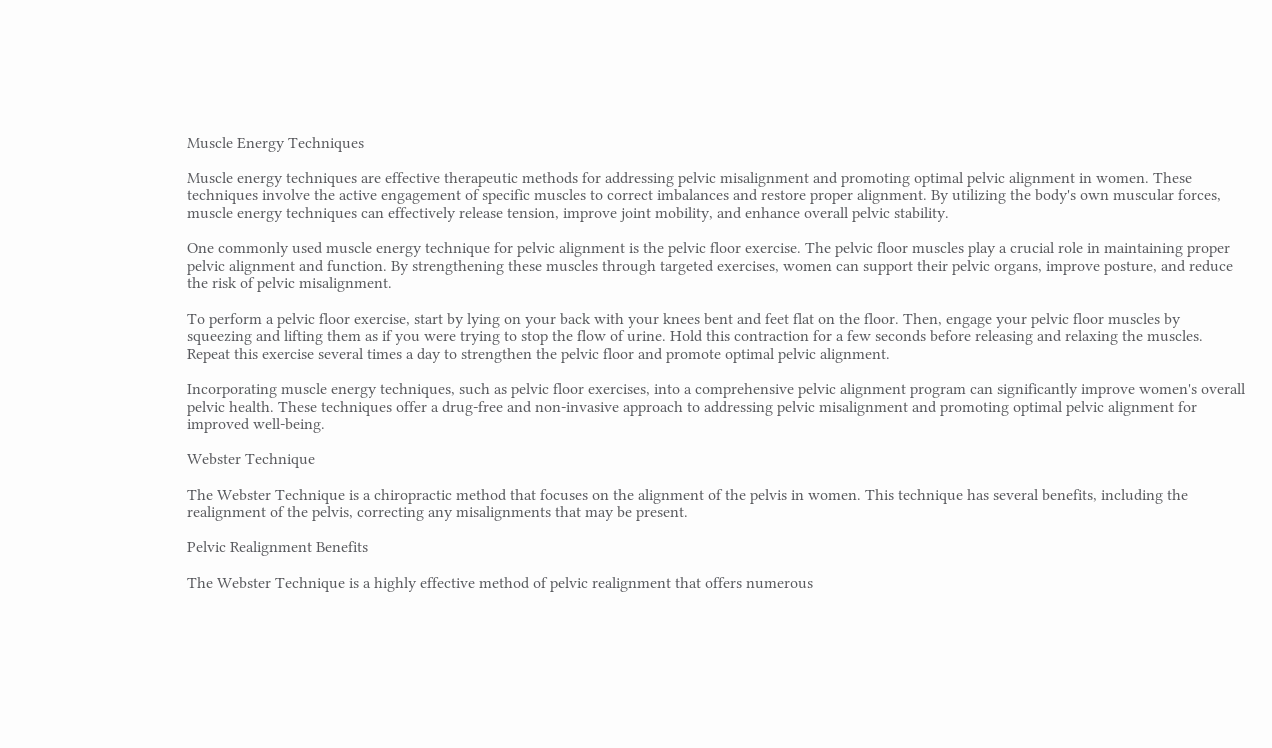Muscle Energy Techniques

Muscle energy techniques are effective therapeutic methods for addressing pelvic misalignment and promoting optimal pelvic alignment in women. These techniques involve the active engagement of specific muscles to correct imbalances and restore proper alignment. By utilizing the body's own muscular forces, muscle energy techniques can effectively release tension, improve joint mobility, and enhance overall pelvic stability.

One commonly used muscle energy technique for pelvic alignment is the pelvic floor exercise. The pelvic floor muscles play a crucial role in maintaining proper pelvic alignment and function. By strengthening these muscles through targeted exercises, women can support their pelvic organs, improve posture, and reduce the risk of pelvic misalignment.

To perform a pelvic floor exercise, start by lying on your back with your knees bent and feet flat on the floor. Then, engage your pelvic floor muscles by squeezing and lifting them as if you were trying to stop the flow of urine. Hold this contraction for a few seconds before releasing and relaxing the muscles. Repeat this exercise several times a day to strengthen the pelvic floor and promote optimal pelvic alignment.

Incorporating muscle energy techniques, such as pelvic floor exercises, into a comprehensive pelvic alignment program can significantly improve women's overall pelvic health. These techniques offer a drug-free and non-invasive approach to addressing pelvic misalignment and promoting optimal pelvic alignment for improved well-being.

Webster Technique

The Webster Technique is a chiropractic method that focuses on the alignment of the pelvis in women. This technique has several benefits, including the realignment of the pelvis, correcting any misalignments that may be present.

Pelvic Realignment Benefits

The Webster Technique is a highly effective method of pelvic realignment that offers numerous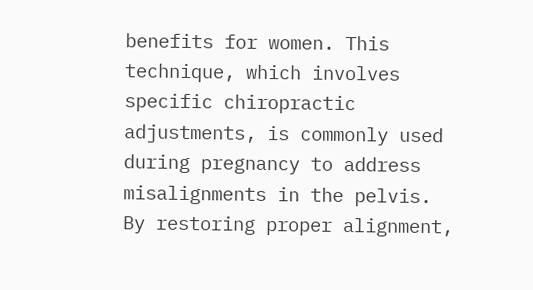benefits for women. This technique, which involves specific chiropractic adjustments, is commonly used during pregnancy to address misalignments in the pelvis. By restoring proper alignment,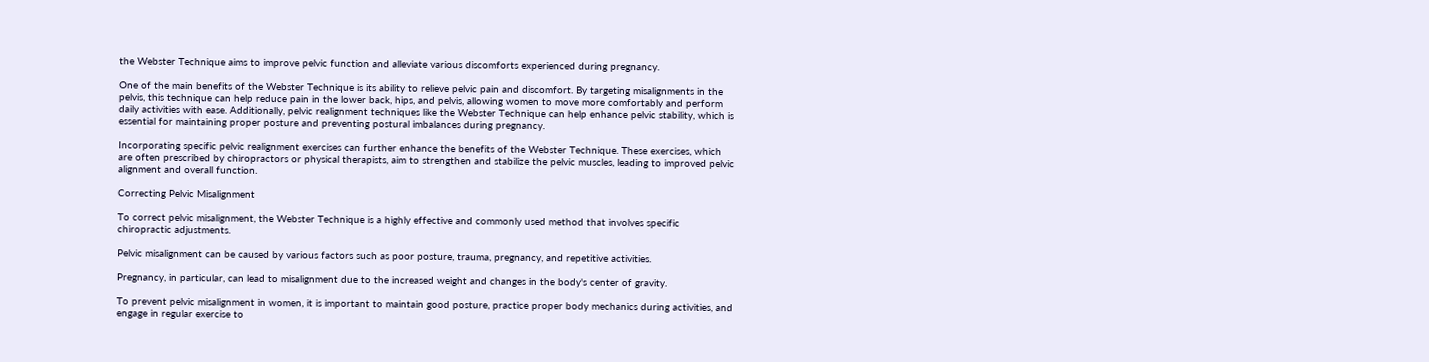the Webster Technique aims to improve pelvic function and alleviate various discomforts experienced during pregnancy.

One of the main benefits of the Webster Technique is its ability to relieve pelvic pain and discomfort. By targeting misalignments in the pelvis, this technique can help reduce pain in the lower back, hips, and pelvis, allowing women to move more comfortably and perform daily activities with ease. Additionally, pelvic realignment techniques like the Webster Technique can help enhance pelvic stability, which is essential for maintaining proper posture and preventing postural imbalances during pregnancy.

Incorporating specific pelvic realignment exercises can further enhance the benefits of the Webster Technique. These exercises, which are often prescribed by chiropractors or physical therapists, aim to strengthen and stabilize the pelvic muscles, leading to improved pelvic alignment and overall function.

Correcting Pelvic Misalignment

To correct pelvic misalignment, the Webster Technique is a highly effective and commonly used method that involves specific chiropractic adjustments.

Pelvic misalignment can be caused by various factors such as poor posture, trauma, pregnancy, and repetitive activities.

Pregnancy, in particular, can lead to misalignment due to the increased weight and changes in the body's center of gravity.

To prevent pelvic misalignment in women, it is important to maintain good posture, practice proper body mechanics during activities, and engage in regular exercise to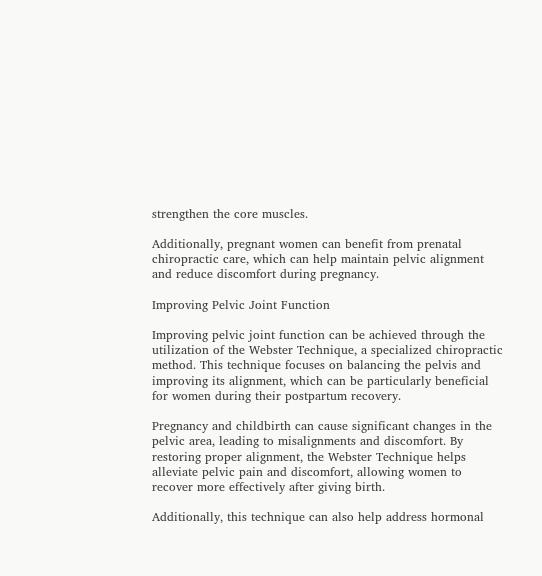strengthen the core muscles.

Additionally, pregnant women can benefit from prenatal chiropractic care, which can help maintain pelvic alignment and reduce discomfort during pregnancy.

Improving Pelvic Joint Function

Improving pelvic joint function can be achieved through the utilization of the Webster Technique, a specialized chiropractic method. This technique focuses on balancing the pelvis and improving its alignment, which can be particularly beneficial for women during their postpartum recovery.

Pregnancy and childbirth can cause significant changes in the pelvic area, leading to misalignments and discomfort. By restoring proper alignment, the Webster Technique helps alleviate pelvic pain and discomfort, allowing women to recover more effectively after giving birth.

Additionally, this technique can also help address hormonal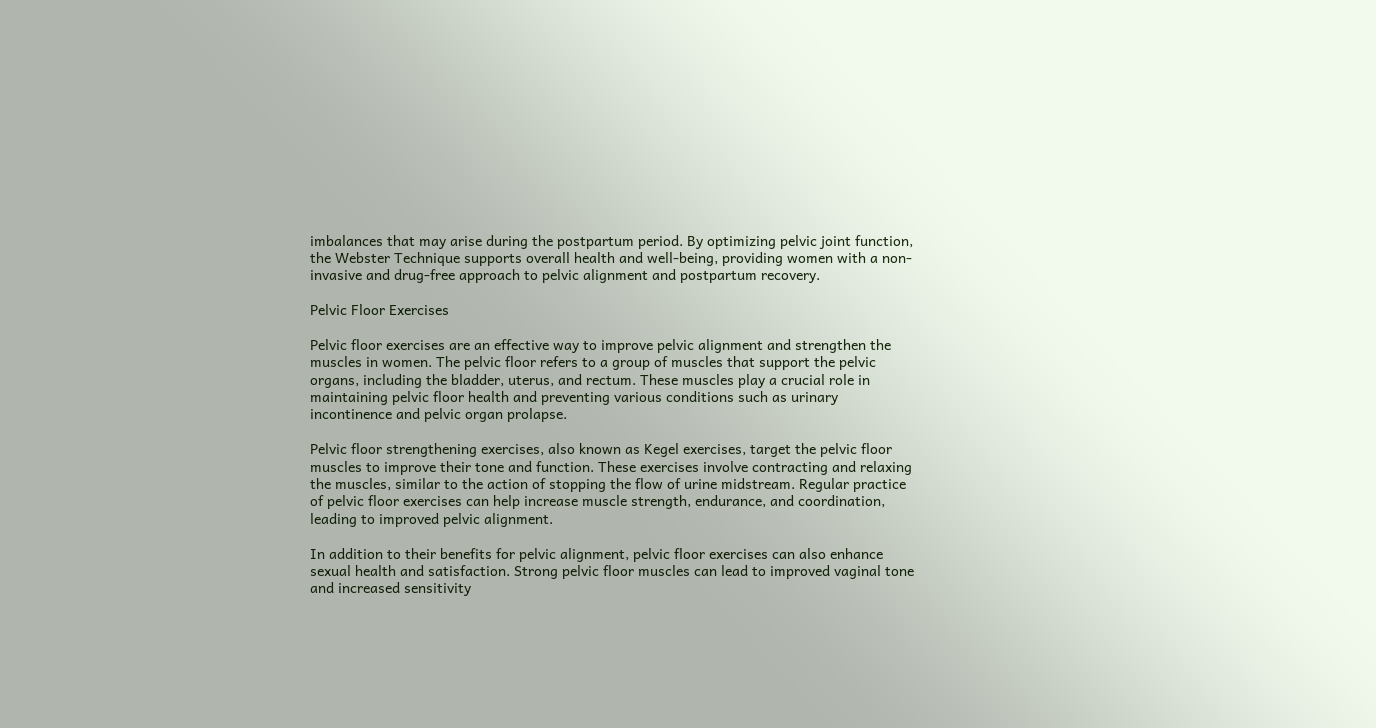imbalances that may arise during the postpartum period. By optimizing pelvic joint function, the Webster Technique supports overall health and well-being, providing women with a non-invasive and drug-free approach to pelvic alignment and postpartum recovery.

Pelvic Floor Exercises

Pelvic floor exercises are an effective way to improve pelvic alignment and strengthen the muscles in women. The pelvic floor refers to a group of muscles that support the pelvic organs, including the bladder, uterus, and rectum. These muscles play a crucial role in maintaining pelvic floor health and preventing various conditions such as urinary incontinence and pelvic organ prolapse.

Pelvic floor strengthening exercises, also known as Kegel exercises, target the pelvic floor muscles to improve their tone and function. These exercises involve contracting and relaxing the muscles, similar to the action of stopping the flow of urine midstream. Regular practice of pelvic floor exercises can help increase muscle strength, endurance, and coordination, leading to improved pelvic alignment.

In addition to their benefits for pelvic alignment, pelvic floor exercises can also enhance sexual health and satisfaction. Strong pelvic floor muscles can lead to improved vaginal tone and increased sensitivity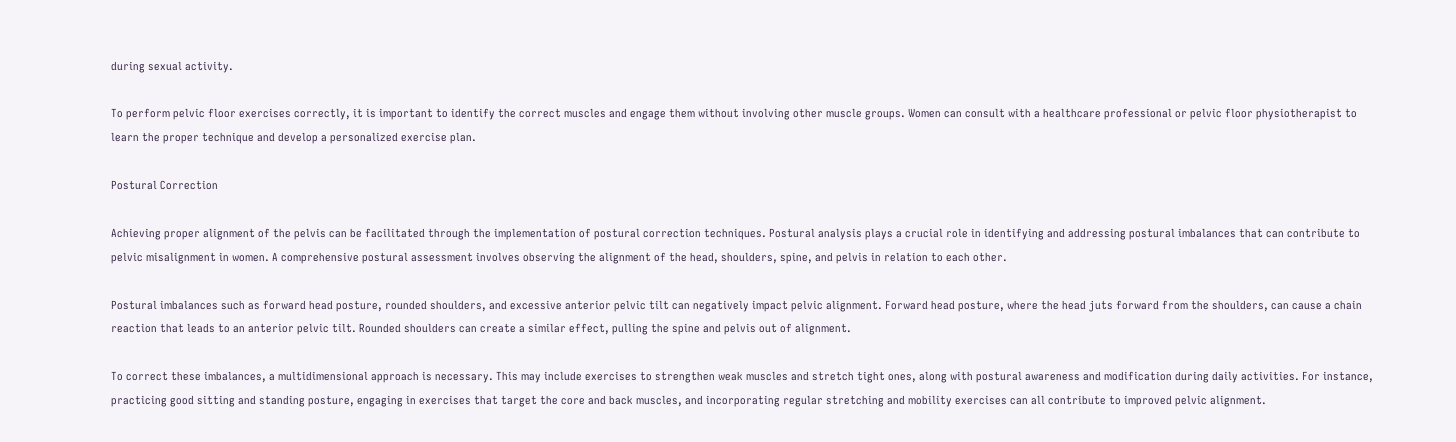during sexual activity.

To perform pelvic floor exercises correctly, it is important to identify the correct muscles and engage them without involving other muscle groups. Women can consult with a healthcare professional or pelvic floor physiotherapist to learn the proper technique and develop a personalized exercise plan.

Postural Correction

Achieving proper alignment of the pelvis can be facilitated through the implementation of postural correction techniques. Postural analysis plays a crucial role in identifying and addressing postural imbalances that can contribute to pelvic misalignment in women. A comprehensive postural assessment involves observing the alignment of the head, shoulders, spine, and pelvis in relation to each other.

Postural imbalances such as forward head posture, rounded shoulders, and excessive anterior pelvic tilt can negatively impact pelvic alignment. Forward head posture, where the head juts forward from the shoulders, can cause a chain reaction that leads to an anterior pelvic tilt. Rounded shoulders can create a similar effect, pulling the spine and pelvis out of alignment.

To correct these imbalances, a multidimensional approach is necessary. This may include exercises to strengthen weak muscles and stretch tight ones, along with postural awareness and modification during daily activities. For instance, practicing good sitting and standing posture, engaging in exercises that target the core and back muscles, and incorporating regular stretching and mobility exercises can all contribute to improved pelvic alignment.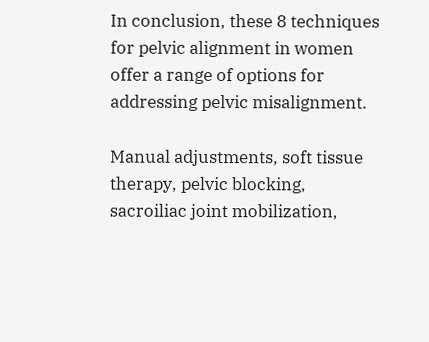In conclusion, these 8 techniques for pelvic alignment in women offer a range of options for addressing pelvic misalignment.

Manual adjustments, soft tissue therapy, pelvic blocking, sacroiliac joint mobilization,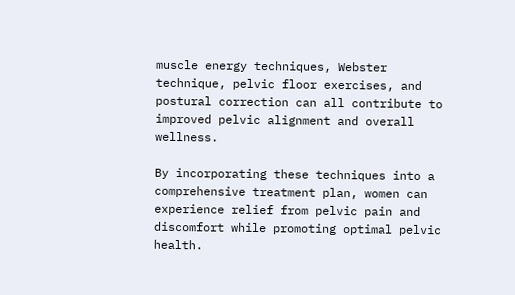muscle energy techniques, Webster technique, pelvic floor exercises, and postural correction can all contribute to improved pelvic alignment and overall wellness.

By incorporating these techniques into a comprehensive treatment plan, women can experience relief from pelvic pain and discomfort while promoting optimal pelvic health.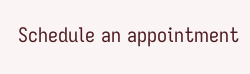Schedule an appointment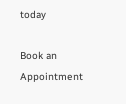today

Book an Appointment